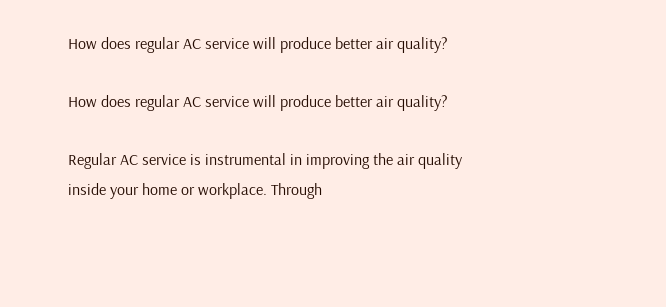How does regular AC service will produce better air quality?

How does regular AC service will produce better air quality?

Regular AC service is instrumental in improving the air quality inside your home or workplace. Through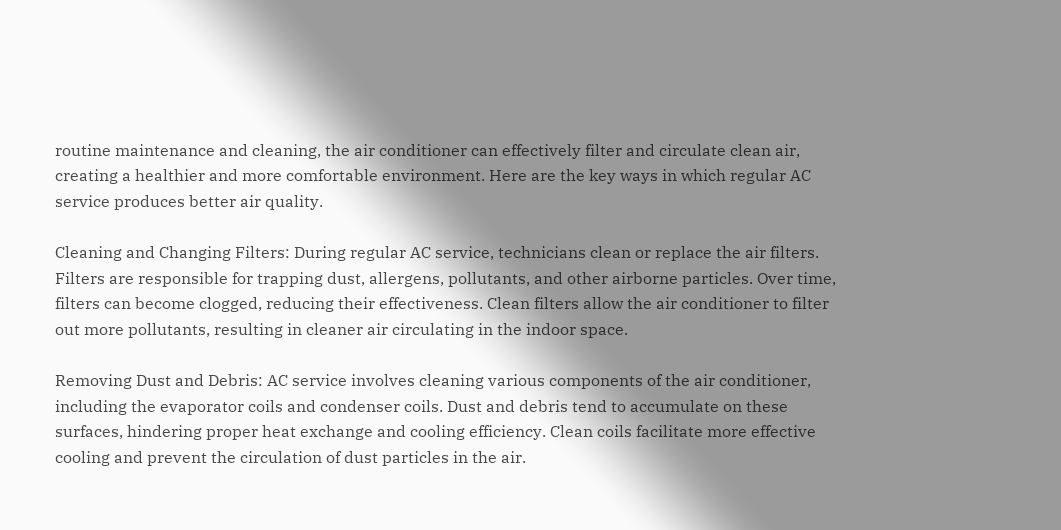routine maintenance and cleaning, the air conditioner can effectively filter and circulate clean air, creating a healthier and more comfortable environment. Here are the key ways in which regular AC service produces better air quality.

Cleaning and Changing Filters: During regular AC service, technicians clean or replace the air filters. Filters are responsible for trapping dust, allergens, pollutants, and other airborne particles. Over time, filters can become clogged, reducing their effectiveness. Clean filters allow the air conditioner to filter out more pollutants, resulting in cleaner air circulating in the indoor space.

Removing Dust and Debris: AC service involves cleaning various components of the air conditioner, including the evaporator coils and condenser coils. Dust and debris tend to accumulate on these surfaces, hindering proper heat exchange and cooling efficiency. Clean coils facilitate more effective cooling and prevent the circulation of dust particles in the air.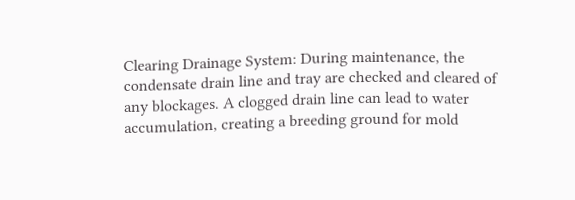Clearing Drainage System: During maintenance, the condensate drain line and tray are checked and cleared of any blockages. A clogged drain line can lead to water accumulation, creating a breeding ground for mold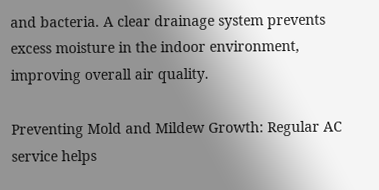and bacteria. A clear drainage system prevents excess moisture in the indoor environment, improving overall air quality.

Preventing Mold and Mildew Growth: Regular AC service helps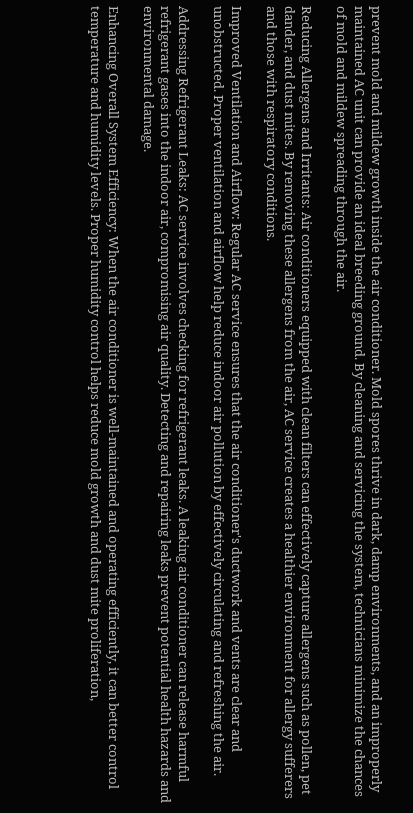prevent mold and mildew growth inside the air conditioner. Mold spores thrive in dark, damp environments, and an improperly maintained AC unit can provide an ideal breeding ground. By cleaning and servicing the system, technicians minimize the chances of mold and mildew spreading through the air.

Reducing Allergens and Irritants: Air conditioners equipped with clean filters can effectively capture allergens such as pollen, pet dander, and dust mites. By removing these allergens from the air, AC service creates a healthier environment for allergy sufferers and those with respiratory conditions.

Improved Ventilation and Airflow: Regular AC service ensures that the air conditioner's ductwork and vents are clear and unobstructed. Proper ventilation and airflow help reduce indoor air pollution by effectively circulating and refreshing the air.

Addressing Refrigerant Leaks: AC service involves checking for refrigerant leaks. A leaking air conditioner can release harmful refrigerant gases into the indoor air, compromising air quality. Detecting and repairing leaks prevent potential health hazards and environmental damage.

Enhancing Overall System Efficiency: When the air conditioner is well-maintained and operating efficiently, it can better control temperature and humidity levels. Proper humidity control helps reduce mold growth and dust mite proliferation,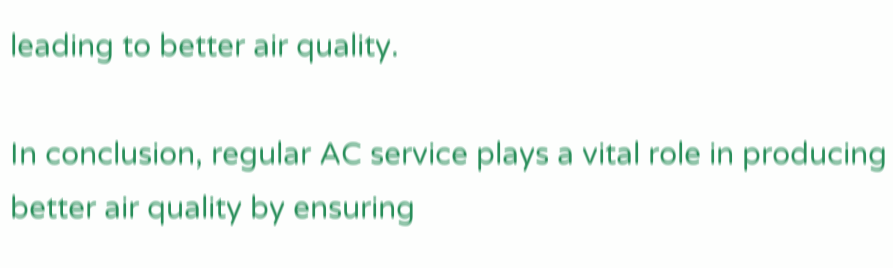leading to better air quality.

In conclusion, regular AC service plays a vital role in producing better air quality by ensuring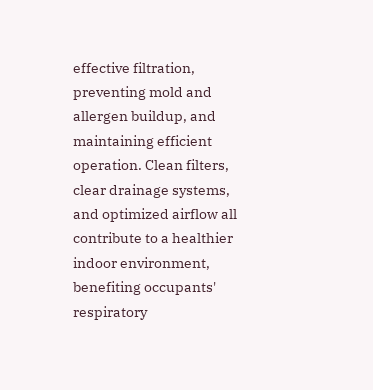effective filtration, preventing mold and allergen buildup, and maintaining efficient operation. Clean filters, clear drainage systems, and optimized airflow all contribute to a healthier indoor environment, benefiting occupants' respiratory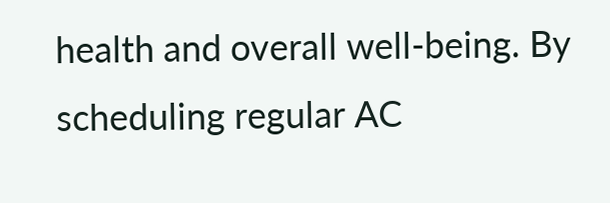health and overall well-being. By scheduling regular AC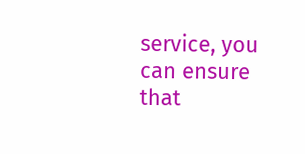service, you can ensure that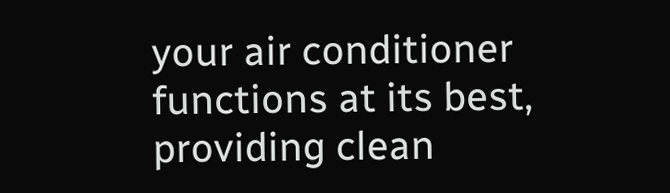your air conditioner functions at its best, providing clean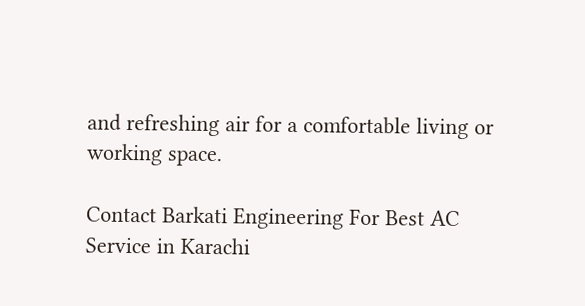and refreshing air for a comfortable living or working space.

Contact Barkati Engineering For Best AC Service in Karachi